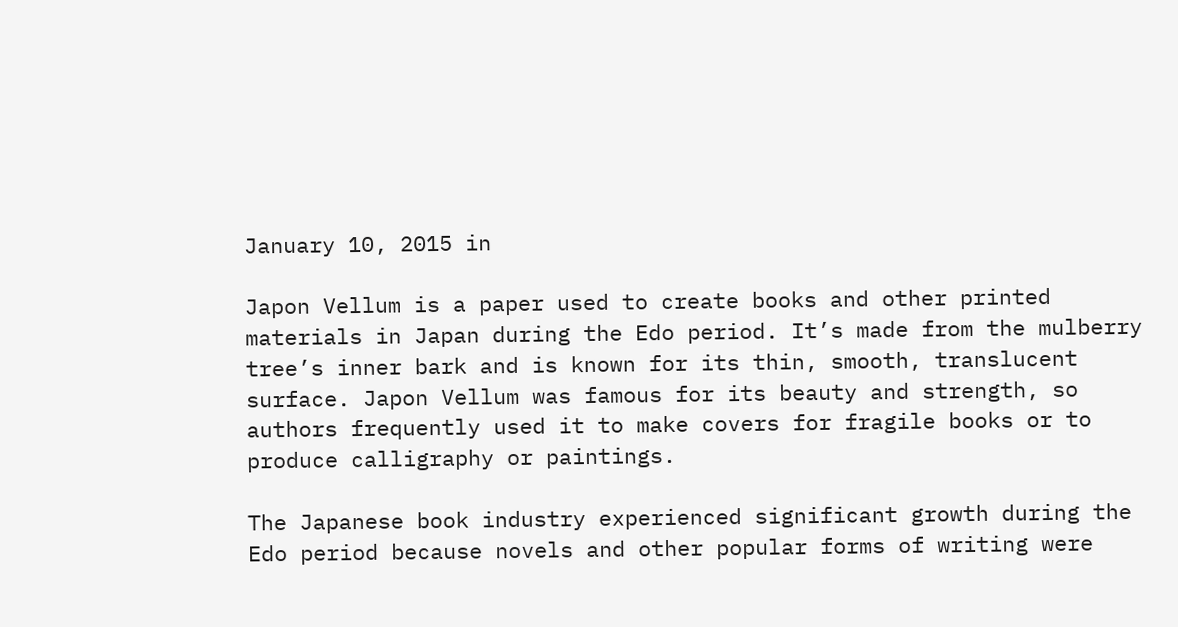January 10, 2015 in

Japon Vellum is a paper used to create books and other printed materials in Japan during the Edo period. It’s made from the mulberry tree’s inner bark and is known for its thin, smooth, translucent surface. Japon Vellum was famous for its beauty and strength, so authors frequently used it to make covers for fragile books or to produce calligraphy or paintings.

The Japanese book industry experienced significant growth during the Edo period because novels and other popular forms of writing were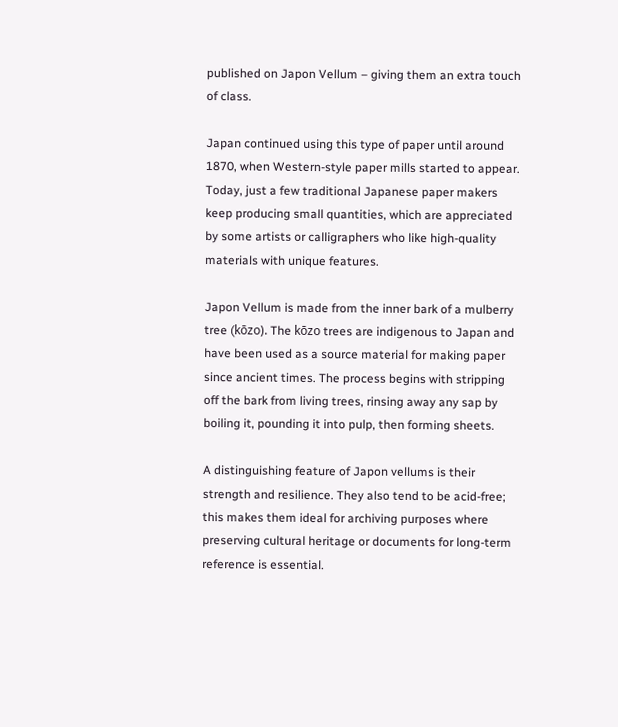published on Japon Vellum – giving them an extra touch of class.

Japan continued using this type of paper until around 1870, when Western-style paper mills started to appear. Today, just a few traditional Japanese paper makers keep producing small quantities, which are appreciated by some artists or calligraphers who like high-quality materials with unique features.

Japon Vellum is made from the inner bark of a mulberry tree (kōzo). The kōzo trees are indigenous to Japan and have been used as a source material for making paper since ancient times. The process begins with stripping off the bark from living trees, rinsing away any sap by boiling it, pounding it into pulp, then forming sheets.

A distinguishing feature of Japon vellums is their strength and resilience. They also tend to be acid-free; this makes them ideal for archiving purposes where preserving cultural heritage or documents for long-term reference is essential.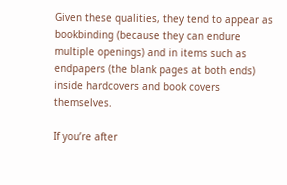Given these qualities, they tend to appear as bookbinding (because they can endure multiple openings) and in items such as endpapers (the blank pages at both ends) inside hardcovers and book covers themselves.

If you’re after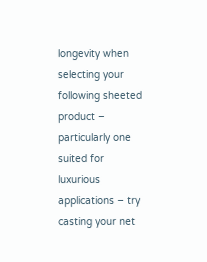longevity when selecting your following sheeted product – particularly one suited for luxurious applications – try casting your net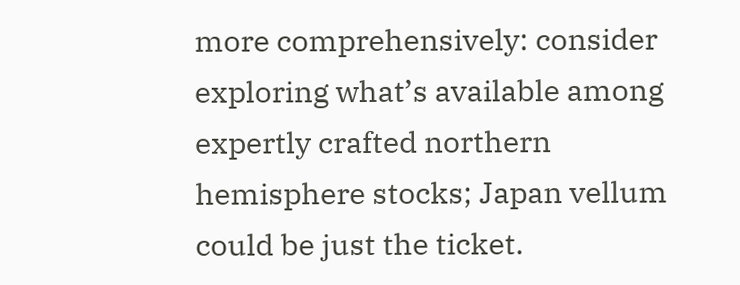more comprehensively: consider exploring what’s available among expertly crafted northern hemisphere stocks; Japan vellum could be just the ticket.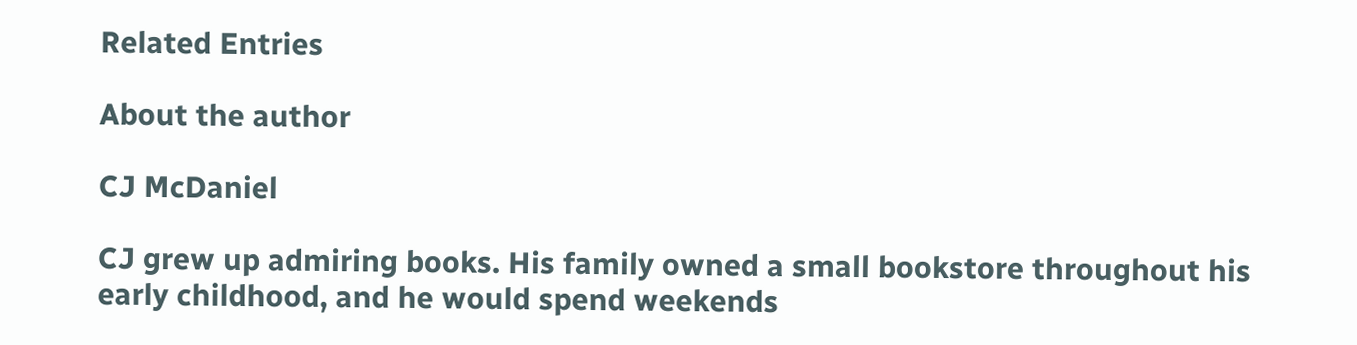Related Entries

About the author

CJ McDaniel

CJ grew up admiring books. His family owned a small bookstore throughout his early childhood, and he would spend weekends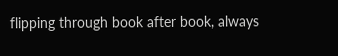flipping through book after book, always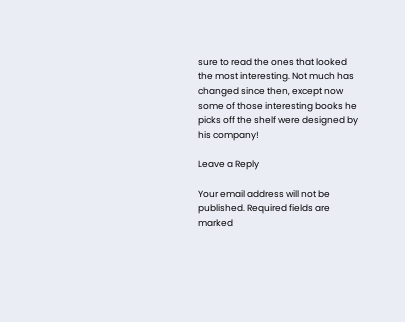sure to read the ones that looked the most interesting. Not much has changed since then, except now some of those interesting books he picks off the shelf were designed by his company!

Leave a Reply

Your email address will not be published. Required fields are marked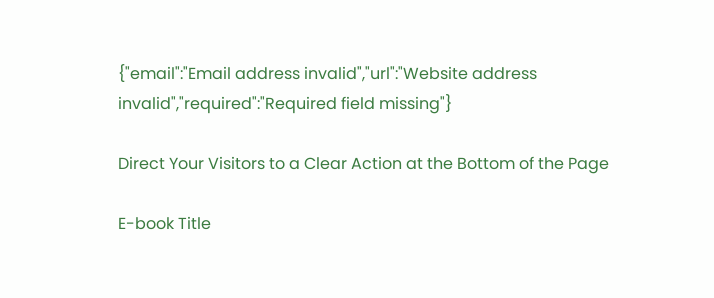{"email":"Email address invalid","url":"Website address invalid","required":"Required field missing"}

Direct Your Visitors to a Clear Action at the Bottom of the Page

E-book Title